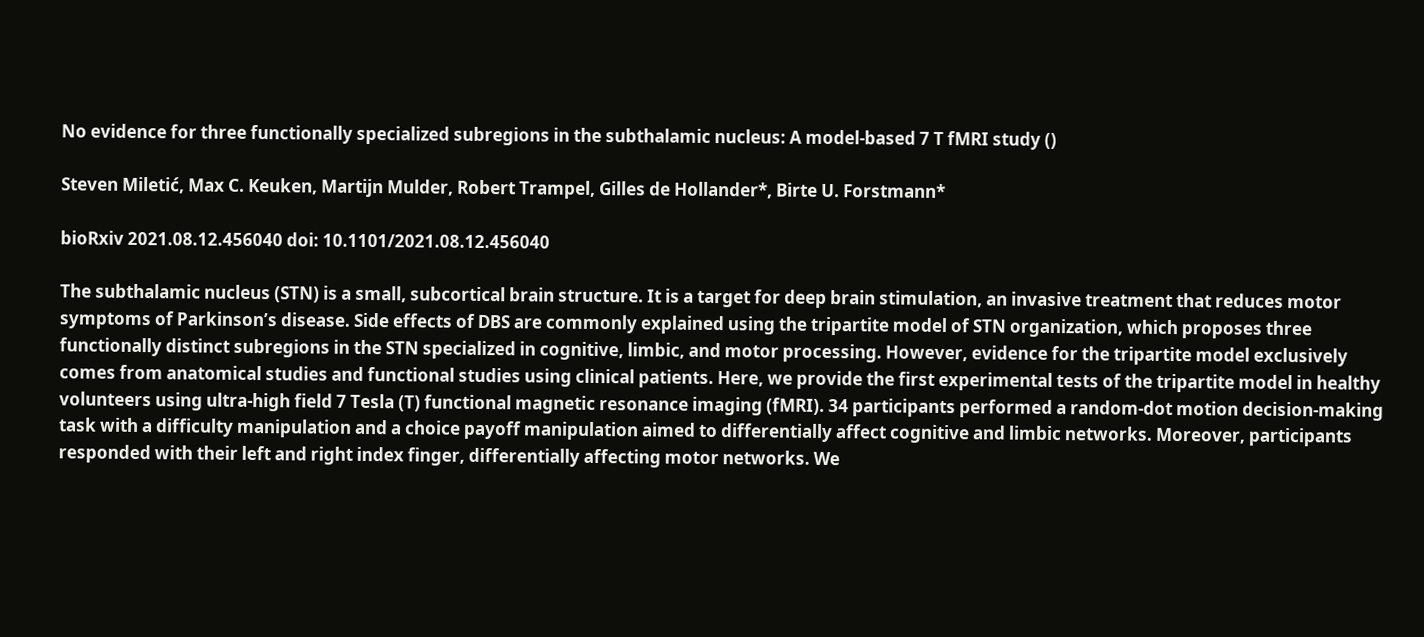No evidence for three functionally specialized subregions in the subthalamic nucleus: A model-based 7 T fMRI study ()

Steven Miletić, Max C. Keuken, Martijn Mulder, Robert Trampel, Gilles de Hollander*, Birte U. Forstmann*

bioRxiv 2021.08.12.456040 doi: 10.1101/2021.08.12.456040

The subthalamic nucleus (STN) is a small, subcortical brain structure. It is a target for deep brain stimulation, an invasive treatment that reduces motor symptoms of Parkinson’s disease. Side effects of DBS are commonly explained using the tripartite model of STN organization, which proposes three functionally distinct subregions in the STN specialized in cognitive, limbic, and motor processing. However, evidence for the tripartite model exclusively comes from anatomical studies and functional studies using clinical patients. Here, we provide the first experimental tests of the tripartite model in healthy volunteers using ultra-high field 7 Tesla (T) functional magnetic resonance imaging (fMRI). 34 participants performed a random-dot motion decision-making task with a difficulty manipulation and a choice payoff manipulation aimed to differentially affect cognitive and limbic networks. Moreover, participants responded with their left and right index finger, differentially affecting motor networks. We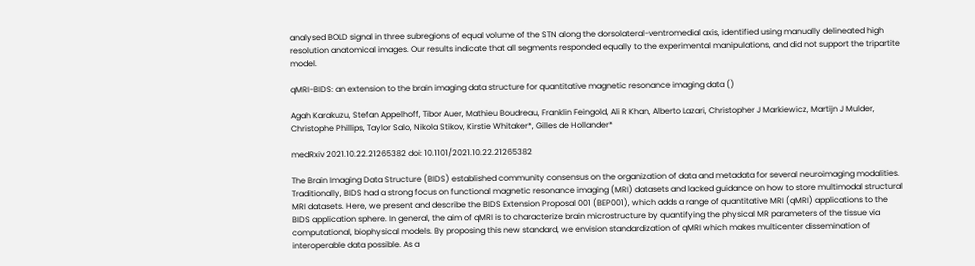analysed BOLD signal in three subregions of equal volume of the STN along the dorsolateral-ventromedial axis, identified using manually delineated high resolution anatomical images. Our results indicate that all segments responded equally to the experimental manipulations, and did not support the tripartite model.

qMRI-BIDS: an extension to the brain imaging data structure for quantitative magnetic resonance imaging data ()

Agah Karakuzu, Stefan Appelhoff, Tibor Auer, Mathieu Boudreau, Franklin Feingold, Ali R Khan, Alberto Lazari, Christopher J Markiewicz, Martijn J Mulder, Christophe Phillips, Taylor Salo, Nikola Stikov, Kirstie Whitaker*, Gilles de Hollander*

medRxiv 2021.10.22.21265382 doi: 10.1101/2021.10.22.21265382

The Brain Imaging Data Structure (BIDS) established community consensus on the organization of data and metadata for several neuroimaging modalities. Traditionally, BIDS had a strong focus on functional magnetic resonance imaging (MRI) datasets and lacked guidance on how to store multimodal structural MRI datasets. Here, we present and describe the BIDS Extension Proposal 001 (BEP001), which adds a range of quantitative MRI (qMRI) applications to the BIDS application sphere. In general, the aim of qMRI is to characterize brain microstructure by quantifying the physical MR parameters of the tissue via computational, biophysical models. By proposing this new standard, we envision standardization of qMRI which makes multicenter dissemination of interoperable data possible. As a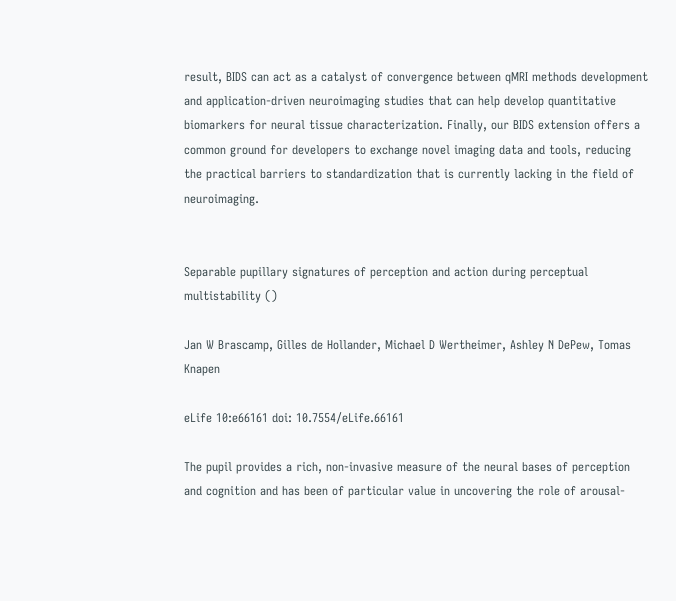result, BIDS can act as a catalyst of convergence between qMRI methods development and application-driven neuroimaging studies that can help develop quantitative biomarkers for neural tissue characterization. Finally, our BIDS extension offers a common ground for developers to exchange novel imaging data and tools, reducing the practical barriers to standardization that is currently lacking in the field of neuroimaging.


Separable pupillary signatures of perception and action during perceptual multistability ()

Jan W Brascamp, Gilles de Hollander, Michael D Wertheimer, Ashley N DePew, Tomas Knapen

eLife 10:e66161 doi: 10.7554/eLife.66161

The pupil provides a rich, non-invasive measure of the neural bases of perception and cognition and has been of particular value in uncovering the role of arousal-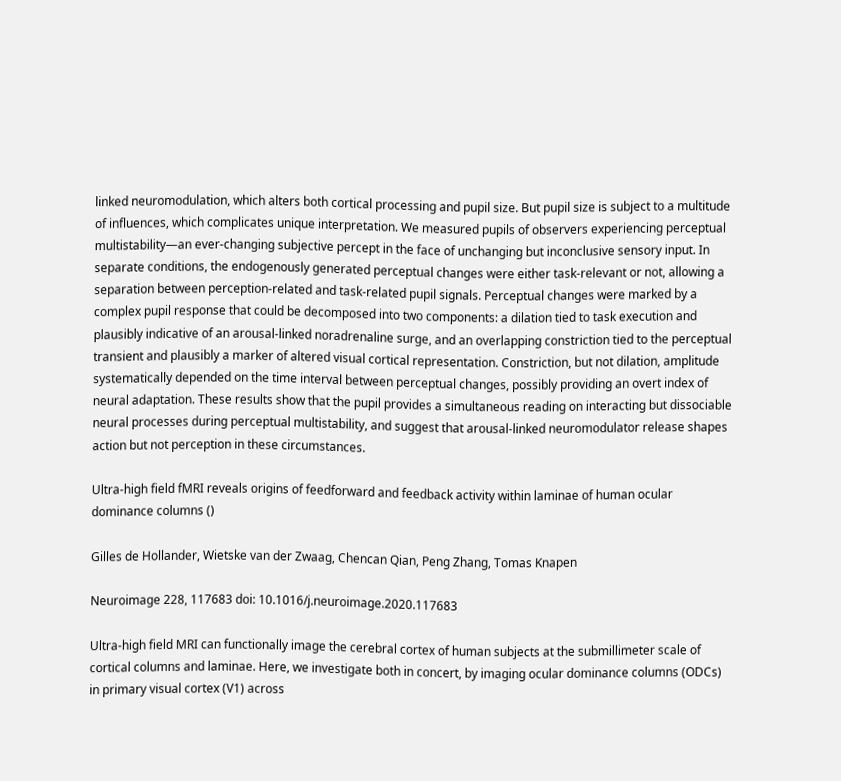linked neuromodulation, which alters both cortical processing and pupil size. But pupil size is subject to a multitude of influences, which complicates unique interpretation. We measured pupils of observers experiencing perceptual multistability—an ever-changing subjective percept in the face of unchanging but inconclusive sensory input. In separate conditions, the endogenously generated perceptual changes were either task-relevant or not, allowing a separation between perception-related and task-related pupil signals. Perceptual changes were marked by a complex pupil response that could be decomposed into two components: a dilation tied to task execution and plausibly indicative of an arousal-linked noradrenaline surge, and an overlapping constriction tied to the perceptual transient and plausibly a marker of altered visual cortical representation. Constriction, but not dilation, amplitude systematically depended on the time interval between perceptual changes, possibly providing an overt index of neural adaptation. These results show that the pupil provides a simultaneous reading on interacting but dissociable neural processes during perceptual multistability, and suggest that arousal-linked neuromodulator release shapes action but not perception in these circumstances.

Ultra-high field fMRI reveals origins of feedforward and feedback activity within laminae of human ocular dominance columns ()

Gilles de Hollander, Wietske van der Zwaag, Chencan Qian, Peng Zhang, Tomas Knapen

Neuroimage 228, 117683 doi: 10.1016/j.neuroimage.2020.117683

Ultra-high field MRI can functionally image the cerebral cortex of human subjects at the submillimeter scale of cortical columns and laminae. Here, we investigate both in concert, by imaging ocular dominance columns (ODCs) in primary visual cortex (V1) across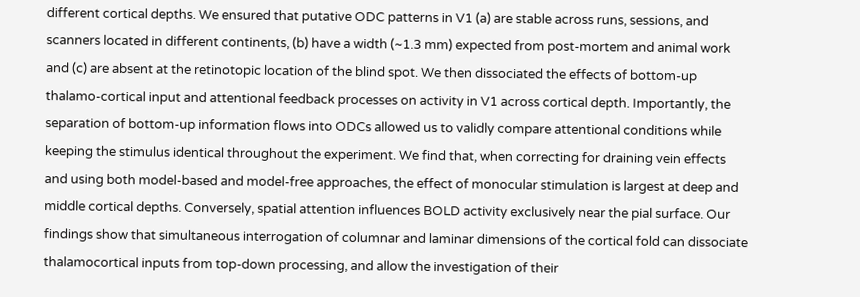different cortical depths. We ensured that putative ODC patterns in V1 (a) are stable across runs, sessions, and scanners located in different continents, (b) have a width (~1.3 mm) expected from post-mortem and animal work and (c) are absent at the retinotopic location of the blind spot. We then dissociated the effects of bottom-up thalamo-cortical input and attentional feedback processes on activity in V1 across cortical depth. Importantly, the separation of bottom-up information flows into ODCs allowed us to validly compare attentional conditions while keeping the stimulus identical throughout the experiment. We find that, when correcting for draining vein effects and using both model-based and model-free approaches, the effect of monocular stimulation is largest at deep and middle cortical depths. Conversely, spatial attention influences BOLD activity exclusively near the pial surface. Our findings show that simultaneous interrogation of columnar and laminar dimensions of the cortical fold can dissociate thalamocortical inputs from top-down processing, and allow the investigation of their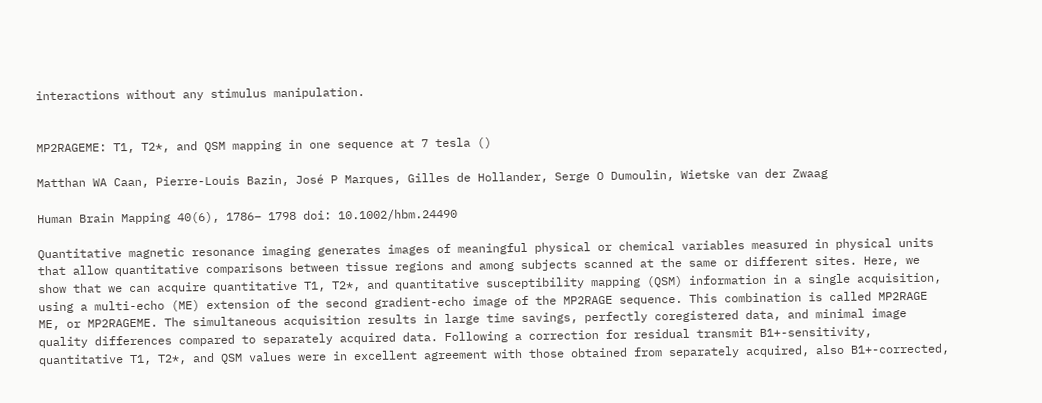interactions without any stimulus manipulation.


MP2RAGEME: T1, T2*, and QSM mapping in one sequence at 7 tesla ()

Matthan WA Caan, Pierre-Louis Bazin, José P Marques, Gilles de Hollander, Serge O Dumoulin, Wietske van der Zwaag

Human Brain Mapping 40(6), 1786– 1798 doi: 10.1002/hbm.24490

Quantitative magnetic resonance imaging generates images of meaningful physical or chemical variables measured in physical units that allow quantitative comparisons between tissue regions and among subjects scanned at the same or different sites. Here, we show that we can acquire quantitative T1, T2*, and quantitative susceptibility mapping (QSM) information in a single acquisition, using a multi-echo (ME) extension of the second gradient-echo image of the MP2RAGE sequence. This combination is called MP2RAGE ME, or MP2RAGEME. The simultaneous acquisition results in large time savings, perfectly coregistered data, and minimal image quality differences compared to separately acquired data. Following a correction for residual transmit B1+-sensitivity, quantitative T1, T2*, and QSM values were in excellent agreement with those obtained from separately acquired, also B1+-corrected,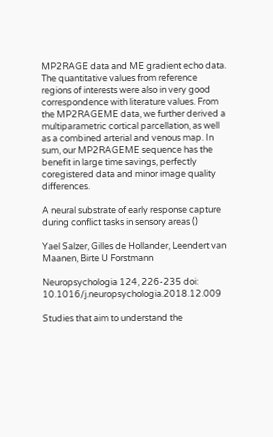MP2RAGE data and ME gradient echo data. The quantitative values from reference regions of interests were also in very good correspondence with literature values. From the MP2RAGEME data, we further derived a multiparametric cortical parcellation, as well as a combined arterial and venous map. In sum, our MP2RAGEME sequence has the benefit in large time savings, perfectly coregistered data and minor image quality differences.

A neural substrate of early response capture during conflict tasks in sensory areas ()

Yael Salzer, Gilles de Hollander, Leendert van Maanen, Birte U Forstmann

Neuropsychologia 124, 226-235 doi: 10.1016/j.neuropsychologia.2018.12.009

Studies that aim to understand the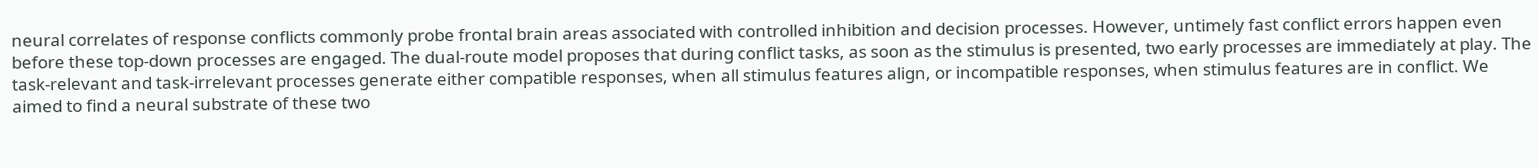neural correlates of response conflicts commonly probe frontal brain areas associated with controlled inhibition and decision processes. However, untimely fast conflict errors happen even before these top-down processes are engaged. The dual-route model proposes that during conflict tasks, as soon as the stimulus is presented, two early processes are immediately at play. The task-relevant and task-irrelevant processes generate either compatible responses, when all stimulus features align, or incompatible responses, when stimulus features are in conflict. We aimed to find a neural substrate of these two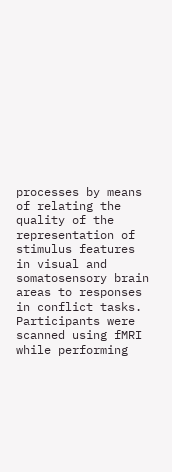processes by means of relating the quality of the representation of stimulus features in visual and somatosensory brain areas to responses in conflict tasks. Participants were scanned using fMRI while performing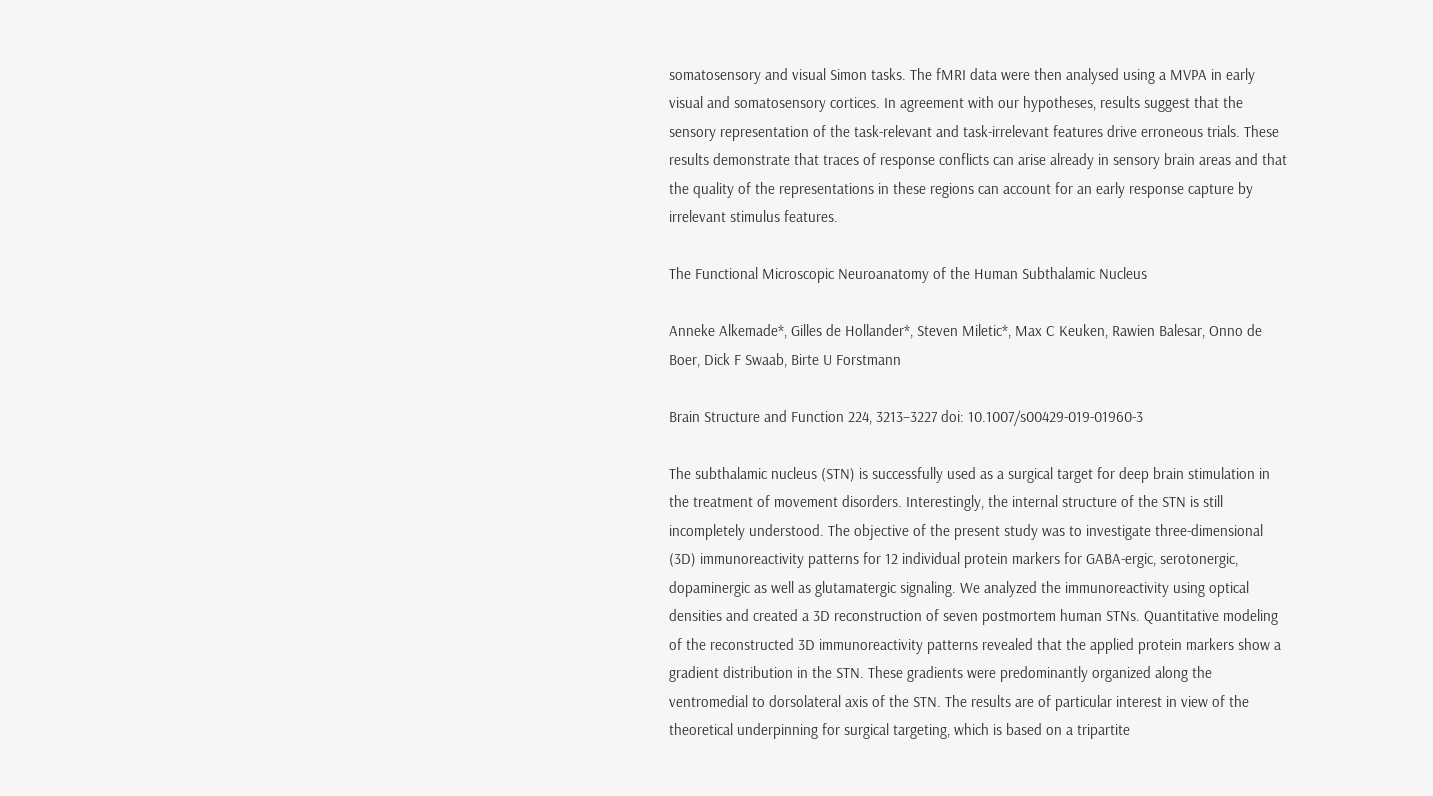somatosensory and visual Simon tasks. The fMRI data were then analysed using a MVPA in early visual and somatosensory cortices. In agreement with our hypotheses, results suggest that the sensory representation of the task-relevant and task-irrelevant features drive erroneous trials. These results demonstrate that traces of response conflicts can arise already in sensory brain areas and that the quality of the representations in these regions can account for an early response capture by irrelevant stimulus features.

The Functional Microscopic Neuroanatomy of the Human Subthalamic Nucleus

Anneke Alkemade*, Gilles de Hollander*, Steven Miletic*, Max C Keuken, Rawien Balesar, Onno de Boer, Dick F Swaab, Birte U Forstmann

Brain Structure and Function 224, 3213–3227 doi: 10.1007/s00429-019-01960-3

The subthalamic nucleus (STN) is successfully used as a surgical target for deep brain stimulation in the treatment of movement disorders. Interestingly, the internal structure of the STN is still incompletely understood. The objective of the present study was to investigate three-dimensional (3D) immunoreactivity patterns for 12 individual protein markers for GABA-ergic, serotonergic, dopaminergic as well as glutamatergic signaling. We analyzed the immunoreactivity using optical densities and created a 3D reconstruction of seven postmortem human STNs. Quantitative modeling of the reconstructed 3D immunoreactivity patterns revealed that the applied protein markers show a gradient distribution in the STN. These gradients were predominantly organized along the ventromedial to dorsolateral axis of the STN. The results are of particular interest in view of the theoretical underpinning for surgical targeting, which is based on a tripartite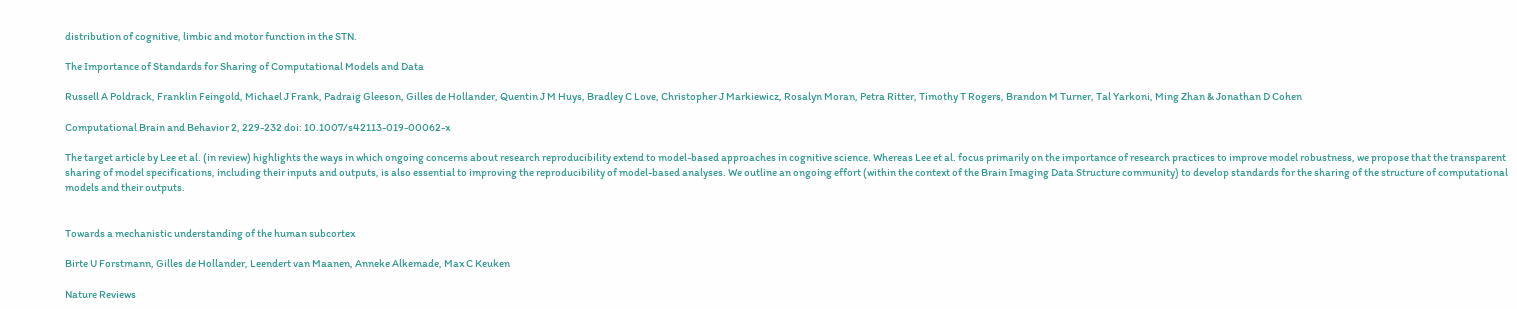distribution of cognitive, limbic and motor function in the STN.

The Importance of Standards for Sharing of Computational Models and Data

Russell A Poldrack, Franklin Feingold, Michael J Frank, Padraig Gleeson, Gilles de Hollander, Quentin J M Huys, Bradley C Love, Christopher J Markiewicz, Rosalyn Moran, Petra Ritter, Timothy T Rogers, Brandon M Turner, Tal Yarkoni, Ming Zhan & Jonathan D Cohen

Computational Brain and Behavior 2, 229-232 doi: 10.1007/s42113-019-00062-x

The target article by Lee et al. (in review) highlights the ways in which ongoing concerns about research reproducibility extend to model-based approaches in cognitive science. Whereas Lee et al. focus primarily on the importance of research practices to improve model robustness, we propose that the transparent sharing of model specifications, including their inputs and outputs, is also essential to improving the reproducibility of model-based analyses. We outline an ongoing effort (within the context of the Brain Imaging Data Structure community) to develop standards for the sharing of the structure of computational models and their outputs.


Towards a mechanistic understanding of the human subcortex

Birte U Forstmann, Gilles de Hollander, Leendert van Maanen, Anneke Alkemade, Max C Keuken

Nature Reviews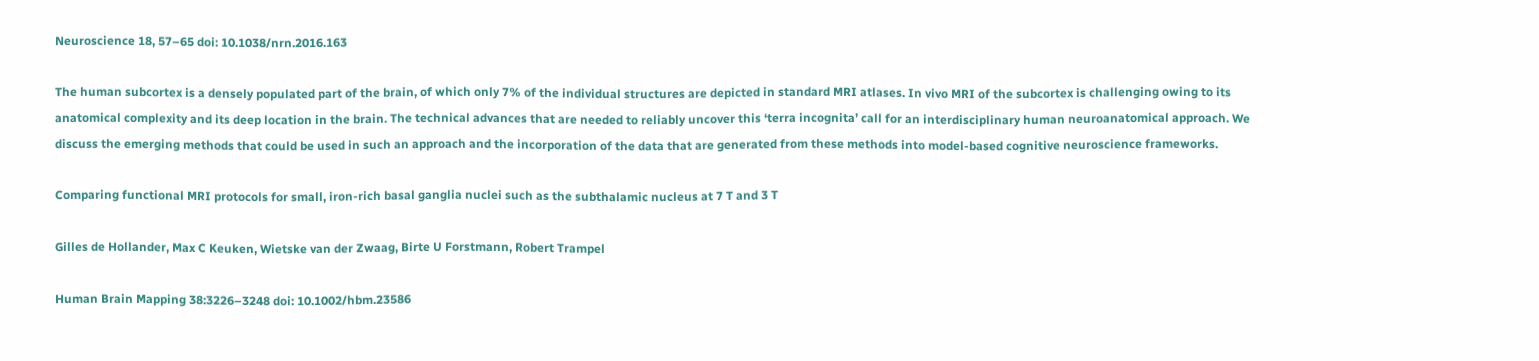Neuroscience 18, 57–65 doi: 10.1038/nrn.2016.163

The human subcortex is a densely populated part of the brain, of which only 7% of the individual structures are depicted in standard MRI atlases. In vivo MRI of the subcortex is challenging owing to its anatomical complexity and its deep location in the brain. The technical advances that are needed to reliably uncover this ‘terra incognita’ call for an interdisciplinary human neuroanatomical approach. We discuss the emerging methods that could be used in such an approach and the incorporation of the data that are generated from these methods into model-based cognitive neuroscience frameworks.

Comparing functional MRI protocols for small, iron-rich basal ganglia nuclei such as the subthalamic nucleus at 7 T and 3 T

Gilles de Hollander, Max C Keuken, Wietske van der Zwaag, Birte U Forstmann, Robert Trampel

Human Brain Mapping 38:3226–3248 doi: 10.1002/hbm.23586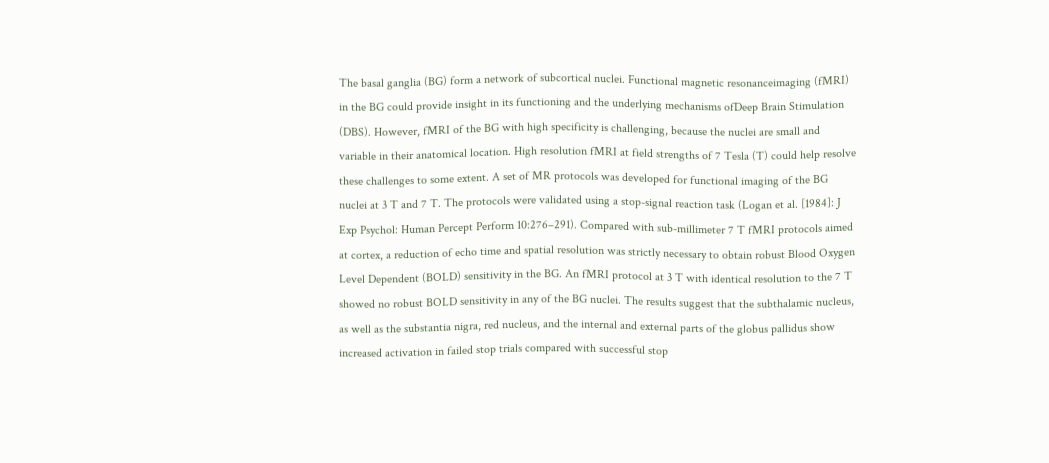The basal ganglia (BG) form a network of subcortical nuclei. Functional magnetic resonanceimaging (fMRI) in the BG could provide insight in its functioning and the underlying mechanisms ofDeep Brain Stimulation (DBS). However, fMRI of the BG with high specificity is challenging, because the nuclei are small and variable in their anatomical location. High resolution fMRI at field strengths of 7 Tesla (T) could help resolve these challenges to some extent. A set of MR protocols was developed for functional imaging of the BG nuclei at 3 T and 7 T. The protocols were validated using a stop-signal reaction task (Logan et al. [1984]: J Exp Psychol: Human Percept Perform 10:276–291). Compared with sub-millimeter 7 T fMRI protocols aimed at cortex, a reduction of echo time and spatial resolution was strictly necessary to obtain robust Blood Oxygen Level Dependent (BOLD) sensitivity in the BG. An fMRI protocol at 3 T with identical resolution to the 7 T showed no robust BOLD sensitivity in any of the BG nuclei. The results suggest that the subthalamic nucleus, as well as the substantia nigra, red nucleus, and the internal and external parts of the globus pallidus show increased activation in failed stop trials compared with successful stop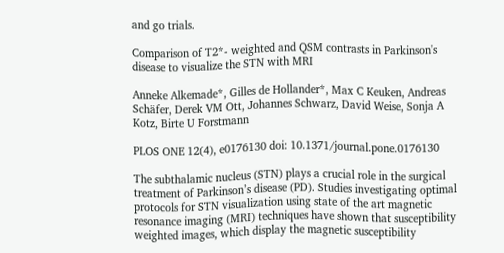and go trials.

Comparison of T2*- weighted and QSM contrasts in Parkinson's disease to visualize the STN with MRI

Anneke Alkemade*, Gilles de Hollander*, Max C Keuken, Andreas Schäfer, Derek VM Ott, Johannes Schwarz, David Weise, Sonja A Kotz, Birte U Forstmann

PLOS ONE 12(4), e0176130 doi: 10.1371/journal.pone.0176130

The subthalamic nucleus (STN) plays a crucial role in the surgical treatment of Parkinson’s disease (PD). Studies investigating optimal protocols for STN visualization using state of the art magnetic resonance imaging (MRI) techniques have shown that susceptibility weighted images, which display the magnetic susceptibility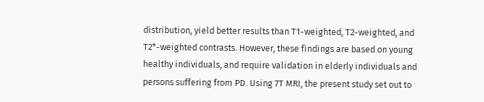distribution, yield better results than T1-weighted, T2-weighted, and T2*-weighted contrasts. However, these findings are based on young healthy individuals, and require validation in elderly individuals and persons suffering from PD. Using 7T MRI, the present study set out to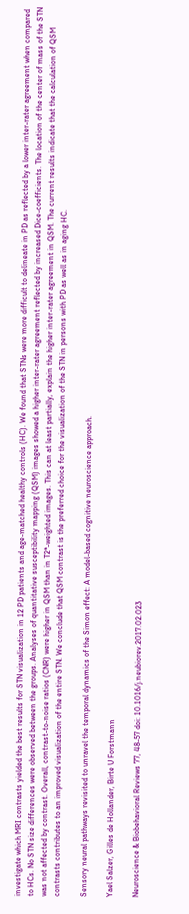investigate which MRI contrasts yielded the best results for STN visualization in 12 PD patients and age-matched healthy controls (HC). We found that STNs were more difficult to delineate in PD as reflected by a lower inter-rater agreement when compared to HCs. No STN size differences were observed between the groups. Analyses of quantitative susceptibility mapping (QSM) images showed a higher inter-rater agreement reflected by increased Dice-coefficients. The location of the center of mass of the STN was not affected by contrast. Overall, contrast-to-noise ratios (CNR) were higher in QSM than in T2*-weighted images. This can at least partially, explain the higher inter-rater agreement in QSM. The current results indicate that the calculation of QSM contrasts contributes to an improved visualization of the entire STN. We conclude that QSM contrast is the preferred choice for the visualization of the STN in persons with PD as well as in aging HC.

Sensory neural pathways revisited to unravel the temporal dynamics of the Simon effect: A model-based cognitive neuroscience approach.

Yael Salzer, Gilles de Hollander, Birte U Forstmann

Neuroscience & Biobehavioral Reviews 77, 48-57 doi: 10.1016/j.neubiorev.2017.02.023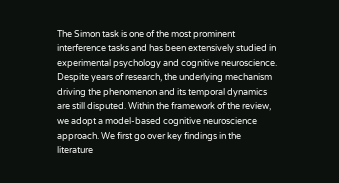The Simon task is one of the most prominent interference tasks and has been extensively studied in experimental psychology and cognitive neuroscience. Despite years of research, the underlying mechanism driving the phenomenon and its temporal dynamics are still disputed. Within the framework of the review, we adopt a model-based cognitive neuroscience approach. We first go over key findings in the literature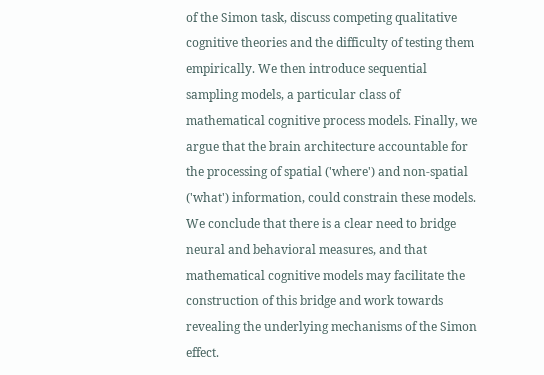of the Simon task, discuss competing qualitative cognitive theories and the difficulty of testing them empirically. We then introduce sequential sampling models, a particular class of mathematical cognitive process models. Finally, we argue that the brain architecture accountable for the processing of spatial ('where') and non-spatial ('what') information, could constrain these models. We conclude that there is a clear need to bridge neural and behavioral measures, and that mathematical cognitive models may facilitate the construction of this bridge and work towards revealing the underlying mechanisms of the Simon effect.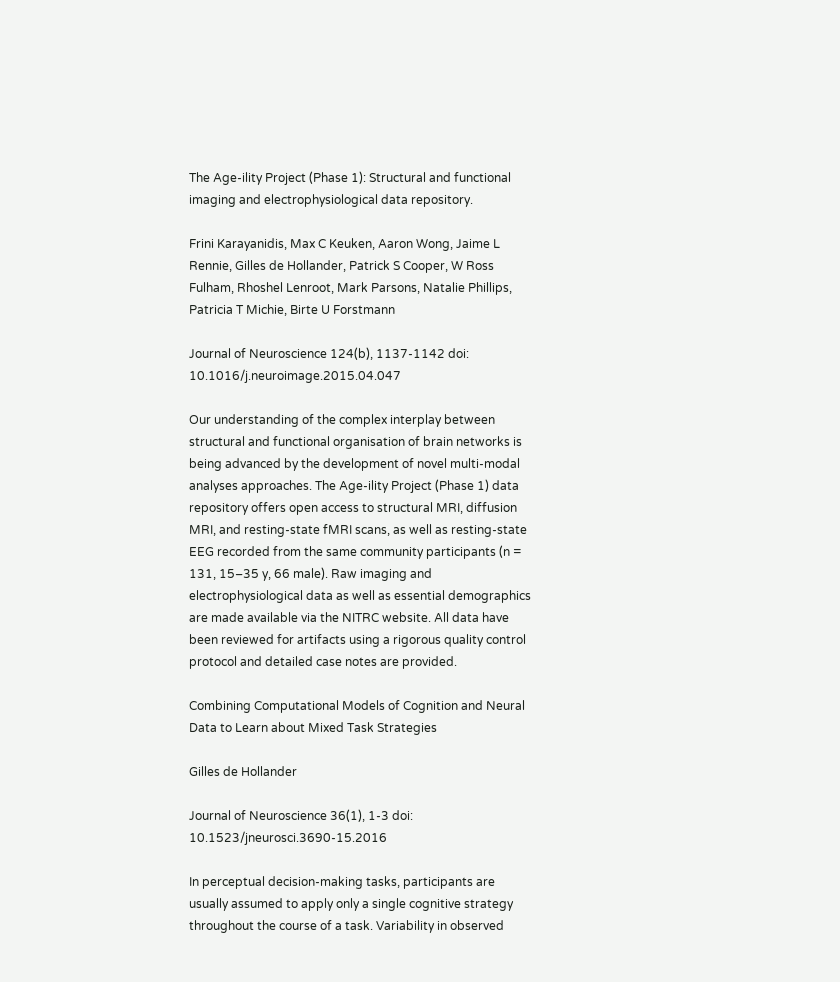The Age-ility Project (Phase 1): Structural and functional imaging and electrophysiological data repository.

Frini Karayanidis, Max C Keuken, Aaron Wong, Jaime L Rennie, Gilles de Hollander, Patrick S Cooper, W Ross Fulham, Rhoshel Lenroot, Mark Parsons, Natalie Phillips, Patricia T Michie, Birte U Forstmann

Journal of Neuroscience 124(b), 1137-1142 doi: 10.1016/j.neuroimage.2015.04.047

Our understanding of the complex interplay between structural and functional organisation of brain networks is being advanced by the development of novel multi-modal analyses approaches. The Age-ility Project (Phase 1) data repository offers open access to structural MRI, diffusion MRI, and resting-state fMRI scans, as well as resting-state EEG recorded from the same community participants (n = 131, 15–35 y, 66 male). Raw imaging and electrophysiological data as well as essential demographics are made available via the NITRC website. All data have been reviewed for artifacts using a rigorous quality control protocol and detailed case notes are provided.

Combining Computational Models of Cognition and Neural Data to Learn about Mixed Task Strategies

Gilles de Hollander

Journal of Neuroscience 36(1), 1-3 doi: 10.1523/jneurosci.3690-15.2016

In perceptual decision-making tasks, participants are usually assumed to apply only a single cognitive strategy throughout the course of a task. Variability in observed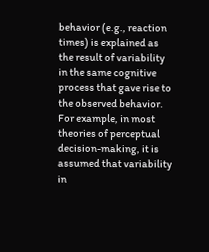behavior (e.g., reaction times) is explained as the result of variability in the same cognitive process that gave rise to the observed behavior. For example, in most theories of perceptual decision-making, it is assumed that variability in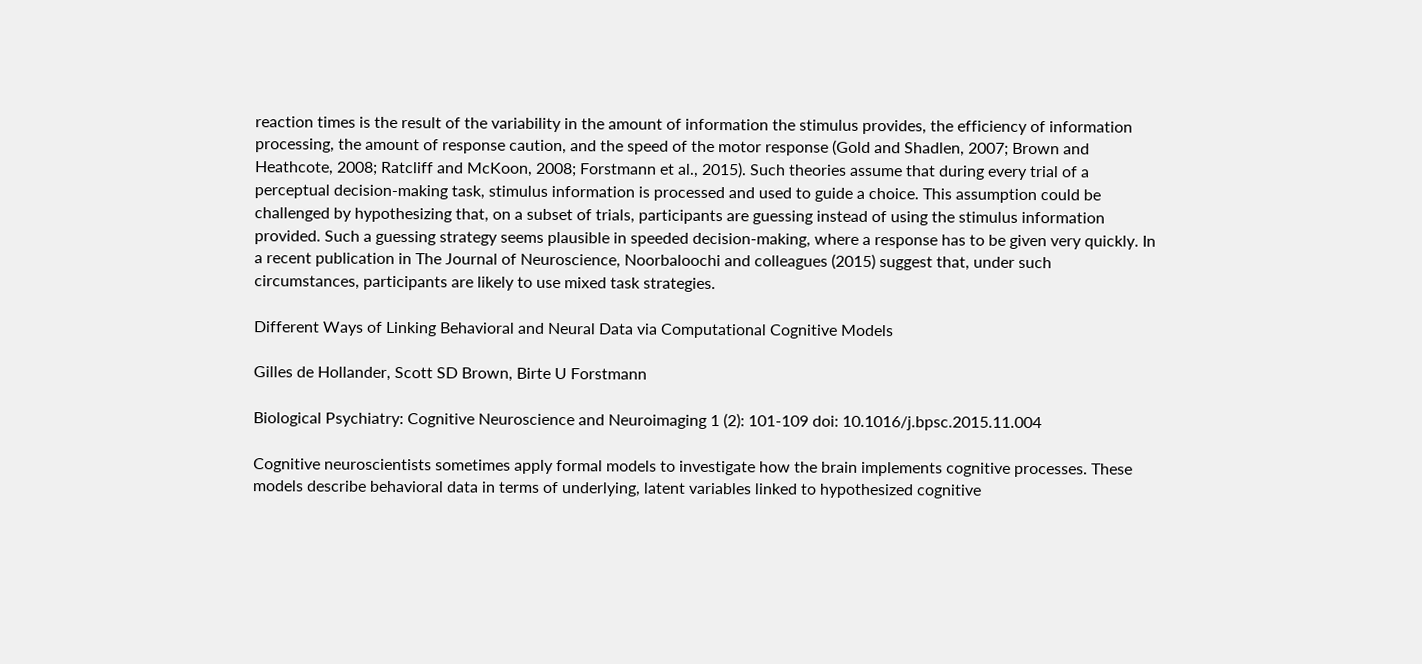reaction times is the result of the variability in the amount of information the stimulus provides, the efficiency of information processing, the amount of response caution, and the speed of the motor response (Gold and Shadlen, 2007; Brown and Heathcote, 2008; Ratcliff and McKoon, 2008; Forstmann et al., 2015). Such theories assume that during every trial of a perceptual decision-making task, stimulus information is processed and used to guide a choice. This assumption could be challenged by hypothesizing that, on a subset of trials, participants are guessing instead of using the stimulus information provided. Such a guessing strategy seems plausible in speeded decision-making, where a response has to be given very quickly. In a recent publication in The Journal of Neuroscience, Noorbaloochi and colleagues (2015) suggest that, under such circumstances, participants are likely to use mixed task strategies.

Different Ways of Linking Behavioral and Neural Data via Computational Cognitive Models

Gilles de Hollander, Scott SD Brown, Birte U Forstmann

Biological Psychiatry: Cognitive Neuroscience and Neuroimaging 1 (2): 101-109 doi: 10.1016/j.bpsc.2015.11.004

Cognitive neuroscientists sometimes apply formal models to investigate how the brain implements cognitive processes. These models describe behavioral data in terms of underlying, latent variables linked to hypothesized cognitive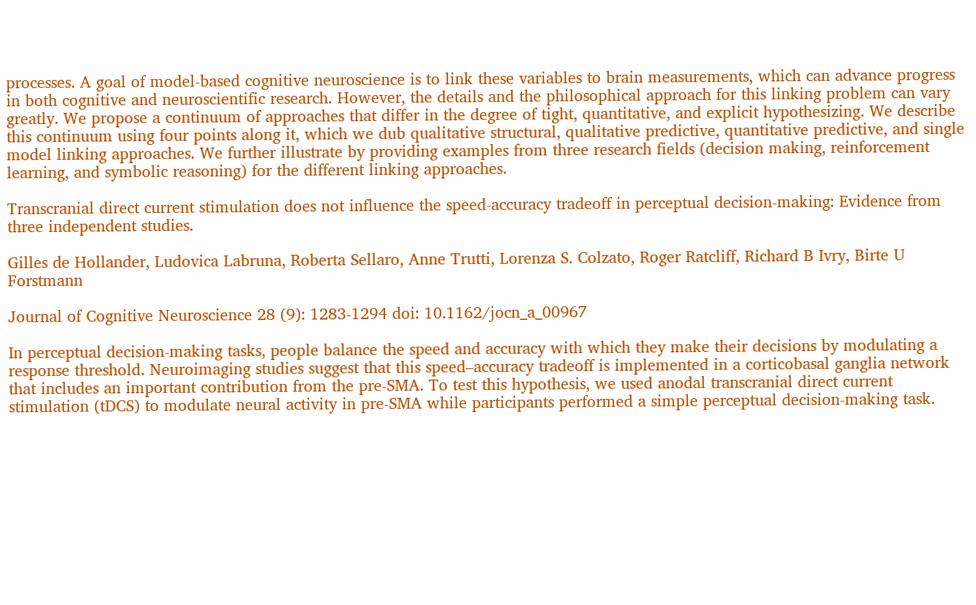processes. A goal of model-based cognitive neuroscience is to link these variables to brain measurements, which can advance progress in both cognitive and neuroscientific research. However, the details and the philosophical approach for this linking problem can vary greatly. We propose a continuum of approaches that differ in the degree of tight, quantitative, and explicit hypothesizing. We describe this continuum using four points along it, which we dub qualitative structural, qualitative predictive, quantitative predictive, and single model linking approaches. We further illustrate by providing examples from three research fields (decision making, reinforcement learning, and symbolic reasoning) for the different linking approaches.

Transcranial direct current stimulation does not influence the speed-accuracy tradeoff in perceptual decision-making: Evidence from three independent studies.

Gilles de Hollander, Ludovica Labruna, Roberta Sellaro, Anne Trutti, Lorenza S. Colzato, Roger Ratcliff, Richard B Ivry, Birte U Forstmann

Journal of Cognitive Neuroscience 28 (9): 1283-1294 doi: 10.1162/jocn_a_00967

In perceptual decision-making tasks, people balance the speed and accuracy with which they make their decisions by modulating a response threshold. Neuroimaging studies suggest that this speed–accuracy tradeoff is implemented in a corticobasal ganglia network that includes an important contribution from the pre-SMA. To test this hypothesis, we used anodal transcranial direct current stimulation (tDCS) to modulate neural activity in pre-SMA while participants performed a simple perceptual decision-making task.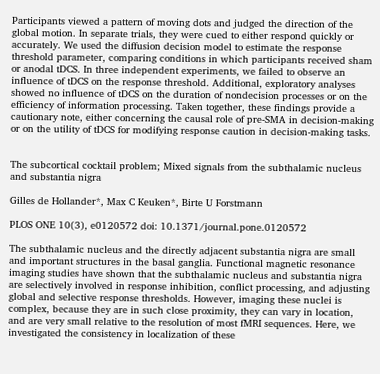Participants viewed a pattern of moving dots and judged the direction of the global motion. In separate trials, they were cued to either respond quickly or accurately. We used the diffusion decision model to estimate the response threshold parameter, comparing conditions in which participants received sham or anodal tDCS. In three independent experiments, we failed to observe an influence of tDCS on the response threshold. Additional, exploratory analyses showed no influence of tDCS on the duration of nondecision processes or on the efficiency of information processing. Taken together, these findings provide a cautionary note, either concerning the causal role of pre-SMA in decision-making or on the utility of tDCS for modifying response caution in decision-making tasks.


The subcortical cocktail problem; Mixed signals from the subthalamic nucleus and substantia nigra

Gilles de Hollander*, Max C Keuken*, Birte U Forstmann

PLOS ONE 10(3), e0120572 doi: 10.1371/journal.pone.0120572

The subthalamic nucleus and the directly adjacent substantia nigra are small and important structures in the basal ganglia. Functional magnetic resonance imaging studies have shown that the subthalamic nucleus and substantia nigra are selectively involved in response inhibition, conflict processing, and adjusting global and selective response thresholds. However, imaging these nuclei is complex, because they are in such close proximity, they can vary in location, and are very small relative to the resolution of most fMRI sequences. Here, we investigated the consistency in localization of these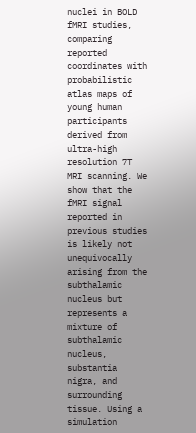nuclei in BOLD fMRI studies, comparing reported coordinates with probabilistic atlas maps of young human participants derived from ultra-high resolution 7T MRI scanning. We show that the fMRI signal reported in previous studies is likely not unequivocally arising from the subthalamic nucleus but represents a mixture of subthalamic nucleus, substantia nigra, and surrounding tissue. Using a simulation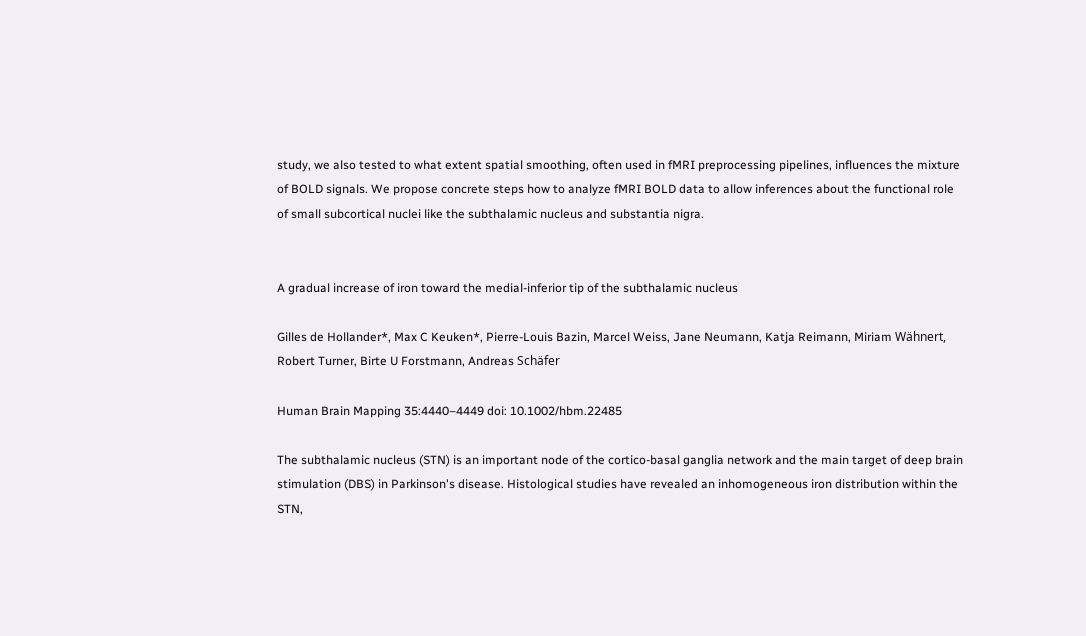study, we also tested to what extent spatial smoothing, often used in fMRI preprocessing pipelines, influences the mixture of BOLD signals. We propose concrete steps how to analyze fMRI BOLD data to allow inferences about the functional role of small subcortical nuclei like the subthalamic nucleus and substantia nigra.


A gradual increase of iron toward the medial-inferior tip of the subthalamic nucleus

Gilles de Hollander*, Max C Keuken*, Pierre-Louis Bazin, Marcel Weiss, Jane Neumann, Katja Reimann, Miriam Wähnert, Robert Turner, Birte U Forstmann, Andreas Schäfer

Human Brain Mapping 35:4440–4449 doi: 10.1002/hbm.22485

The subthalamic nucleus (STN) is an important node of the cortico-basal ganglia network and the main target of deep brain stimulation (DBS) in Parkinson's disease. Histological studies have revealed an inhomogeneous iron distribution within the STN,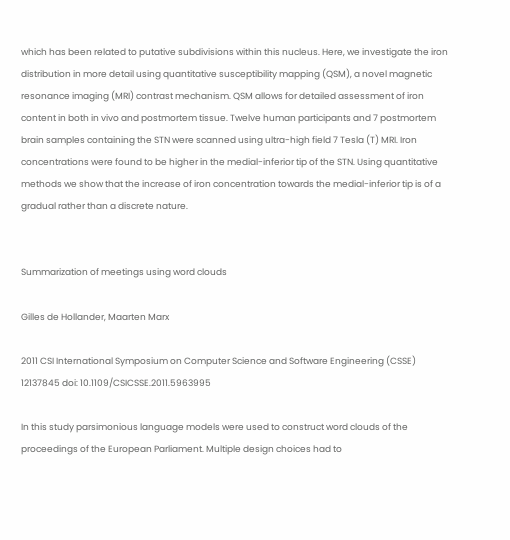which has been related to putative subdivisions within this nucleus. Here, we investigate the iron distribution in more detail using quantitative susceptibility mapping (QSM), a novel magnetic resonance imaging (MRI) contrast mechanism. QSM allows for detailed assessment of iron content in both in vivo and postmortem tissue. Twelve human participants and 7 postmortem brain samples containing the STN were scanned using ultra-high field 7 Tesla (T) MRI. Iron concentrations were found to be higher in the medial-inferior tip of the STN. Using quantitative methods we show that the increase of iron concentration towards the medial-inferior tip is of a gradual rather than a discrete nature.


Summarization of meetings using word clouds

Gilles de Hollander, Maarten Marx

2011 CSI International Symposium on Computer Science and Software Engineering (CSSE) 12137845 doi: 10.1109/CSICSSE.2011.5963995

In this study parsimonious language models were used to construct word clouds of the proceedings of the European Parliament. Multiple design choices had to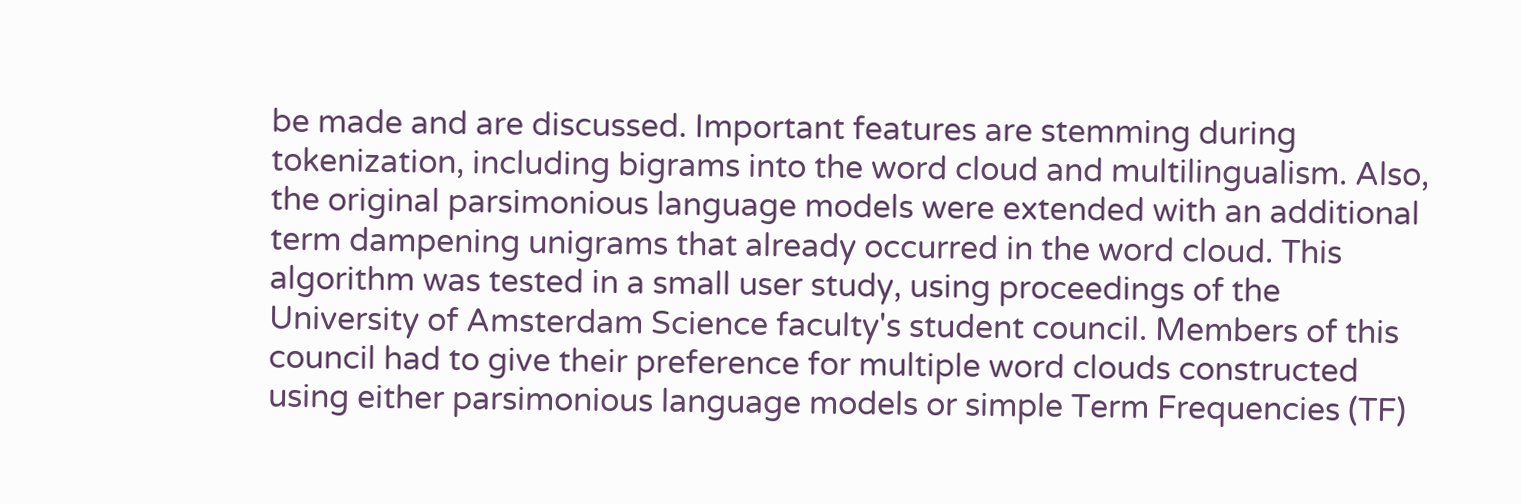be made and are discussed. Important features are stemming during tokenization, including bigrams into the word cloud and multilingualism. Also, the original parsimonious language models were extended with an additional term dampening unigrams that already occurred in the word cloud. This algorithm was tested in a small user study, using proceedings of the University of Amsterdam Science faculty's student council. Members of this council had to give their preference for multiple word clouds constructed using either parsimonious language models or simple Term Frequencies (TF)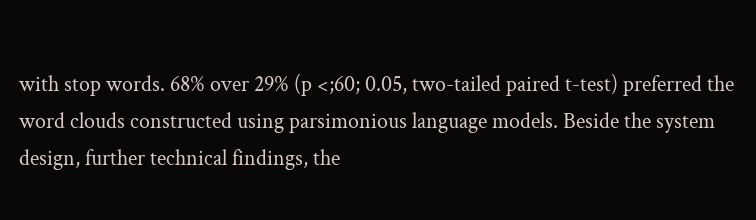with stop words. 68% over 29% (p <;60; 0.05, two-tailed paired t-test) preferred the word clouds constructed using parsimonious language models. Beside the system design, further technical findings, the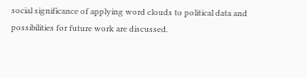social significance of applying word clouds to political data and possibilities for future work are discussed.